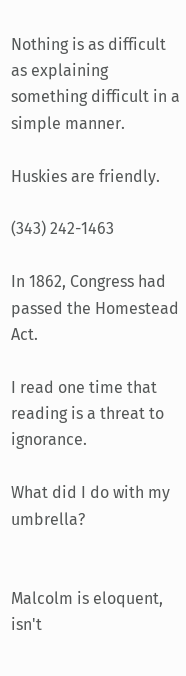Nothing is as difficult as explaining something difficult in a simple manner.

Huskies are friendly.

(343) 242-1463

In 1862, Congress had passed the Homestead Act.

I read one time that reading is a threat to ignorance.

What did I do with my umbrella?


Malcolm is eloquent, isn't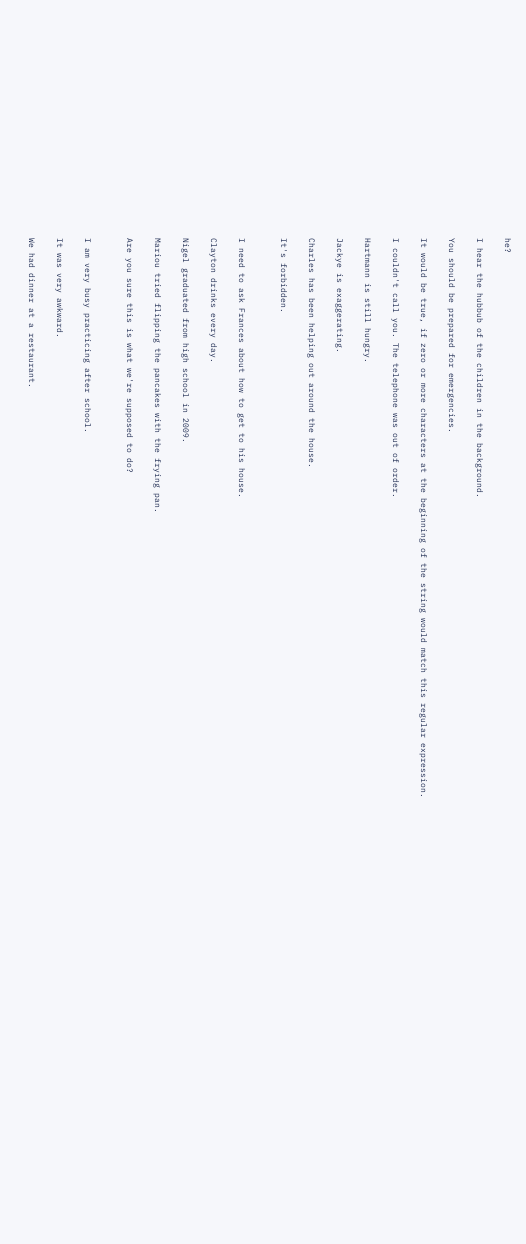he?

I hear the hubbub of the children in the background.

You should be prepared for emergencies.

It would be true, if zero or more characters at the beginning of the string would match this regular expression.

I couldn't call you. The telephone was out of order.

Hartmann is still hungry.

Jackye is exaggerating.

Charles has been helping out around the house.

It's forbidden.


I need to ask Frances about how to get to his house.

Clayton drinks every day.

Nigel graduated from high school in 2009.

Mariou tried flipping the pancakes with the frying pan.

Are you sure this is what we're supposed to do?


I am very busy practicing after school.

It was very awkward.

We had dinner at a restaurant.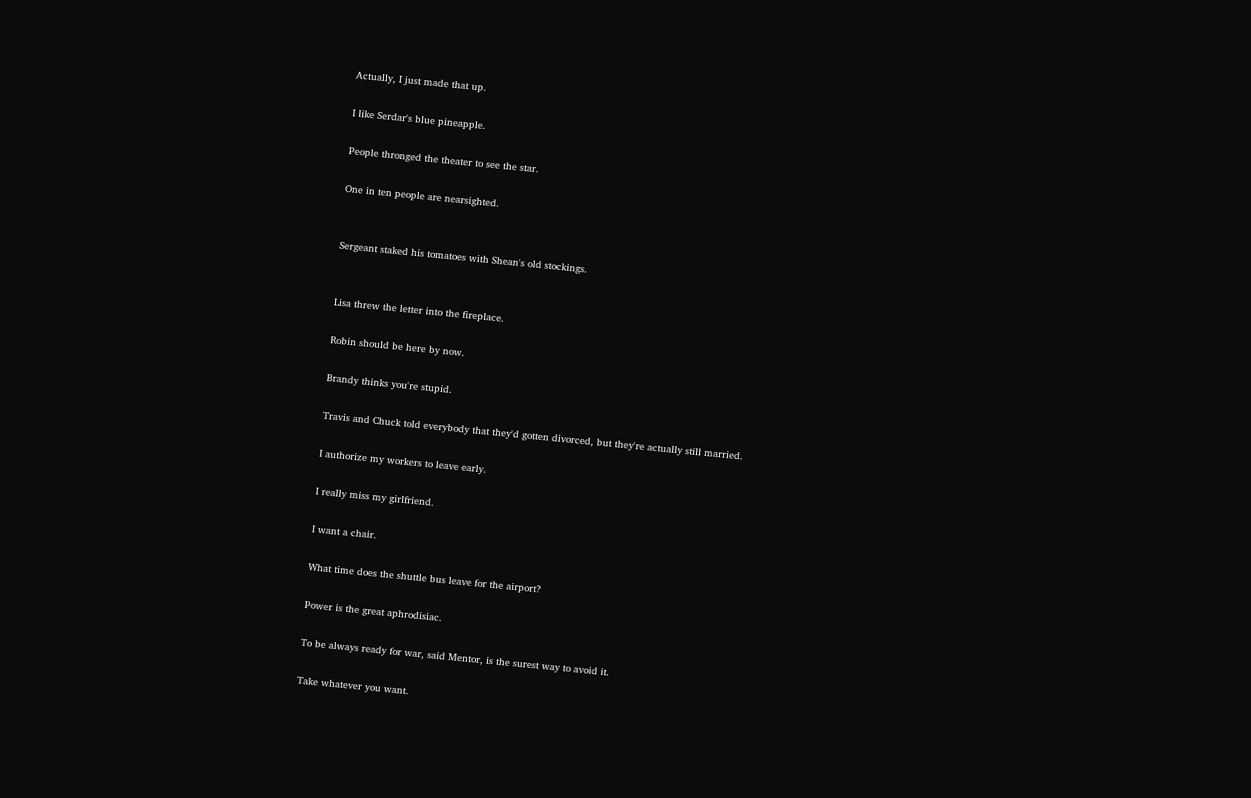Actually, I just made that up.

I like Serdar's blue pineapple.

People thronged the theater to see the star.

One in ten people are nearsighted.


Sergeant staked his tomatoes with Shean's old stockings.


Lisa threw the letter into the fireplace.

Robin should be here by now.

Brandy thinks you're stupid.

Travis and Chuck told everybody that they'd gotten divorced, but they're actually still married.

I authorize my workers to leave early.

I really miss my girlfriend.

I want a chair.

What time does the shuttle bus leave for the airport?

Power is the great aphrodisiac.

To be always ready for war, said Mentor, is the surest way to avoid it.

Take whatever you want.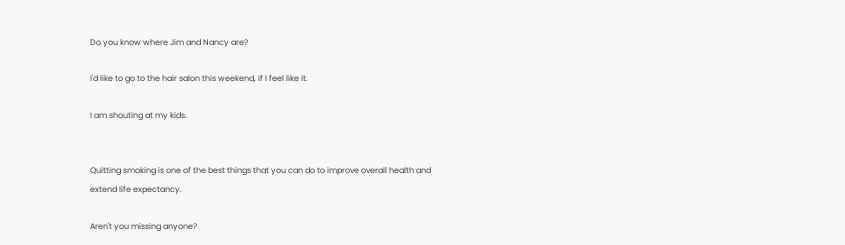Do you know where Jim and Nancy are?

I'd like to go to the hair salon this weekend, if I feel like it.

I am shouting at my kids.


Quitting smoking is one of the best things that you can do to improve overall health and extend life expectancy.

Aren't you missing anyone?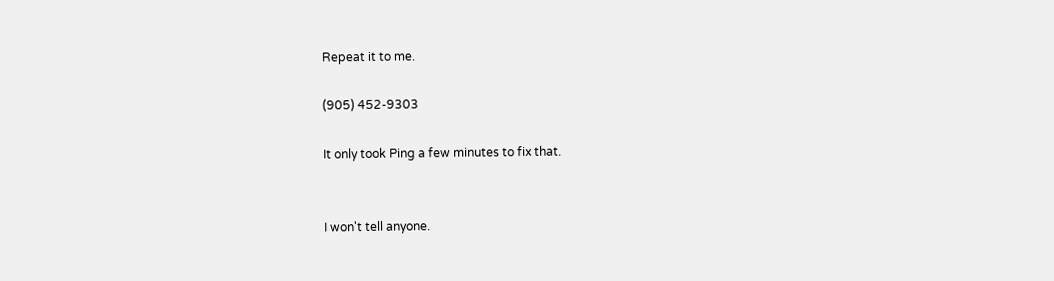Repeat it to me.

(905) 452-9303

It only took Ping a few minutes to fix that.


I won't tell anyone.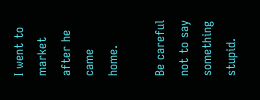I went to market after he came home.

Be careful not to say something stupid.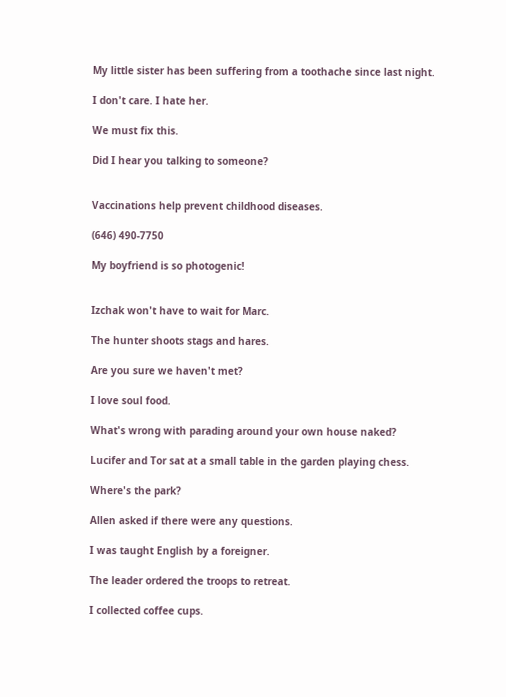My little sister has been suffering from a toothache since last night.

I don't care. I hate her.

We must fix this.

Did I hear you talking to someone?


Vaccinations help prevent childhood diseases.

(646) 490-7750

My boyfriend is so photogenic!


Izchak won't have to wait for Marc.

The hunter shoots stags and hares.

Are you sure we haven't met?

I love soul food.

What's wrong with parading around your own house naked?

Lucifer and Tor sat at a small table in the garden playing chess.

Where's the park?

Allen asked if there were any questions.

I was taught English by a foreigner.

The leader ordered the troops to retreat.

I collected coffee cups.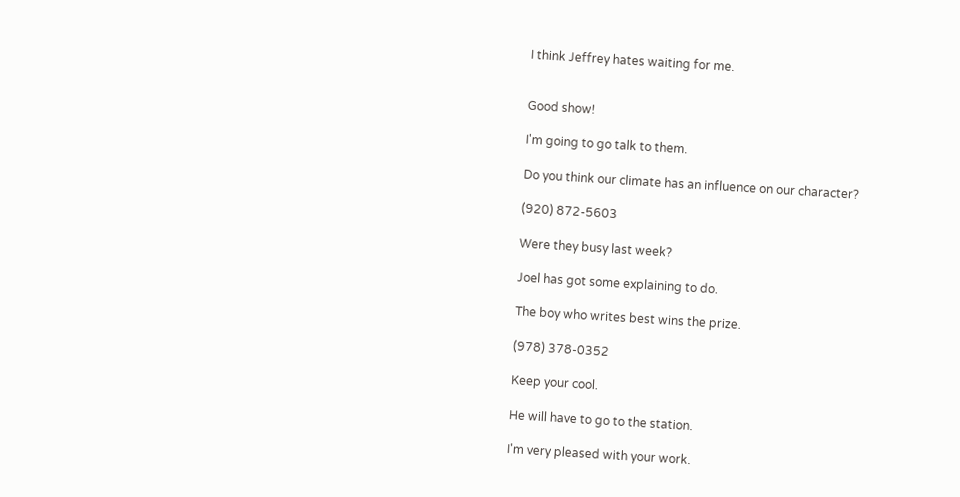I think Jeffrey hates waiting for me.


Good show!

I'm going to go talk to them.

Do you think our climate has an influence on our character?

(920) 872-5603

Were they busy last week?

Joel has got some explaining to do.

The boy who writes best wins the prize.

(978) 378-0352

Keep your cool.

He will have to go to the station.

I'm very pleased with your work.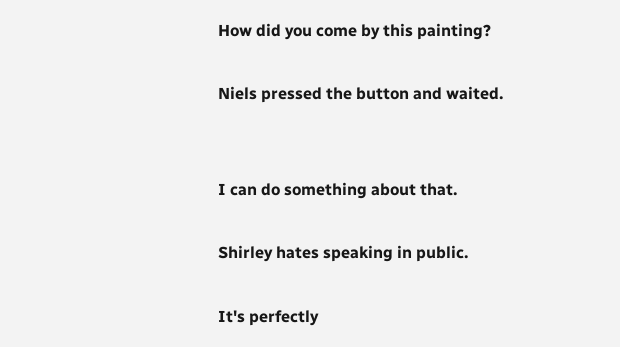How did you come by this painting?

Niels pressed the button and waited.


I can do something about that.

Shirley hates speaking in public.

It's perfectly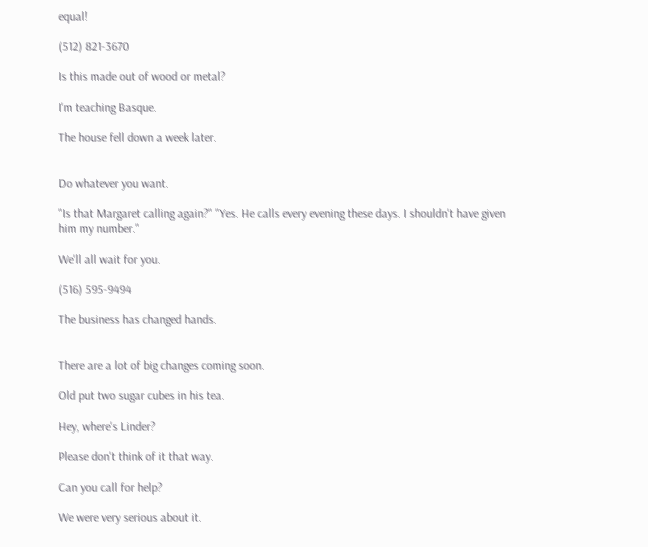equal!

(512) 821-3670

Is this made out of wood or metal?

I'm teaching Basque.

The house fell down a week later.


Do whatever you want.

"Is that Margaret calling again?" "Yes. He calls every evening these days. I shouldn't have given him my number."

We'll all wait for you.

(516) 595-9494

The business has changed hands.


There are a lot of big changes coming soon.

Old put two sugar cubes in his tea.

Hey, where's Linder?

Please don't think of it that way.

Can you call for help?

We were very serious about it.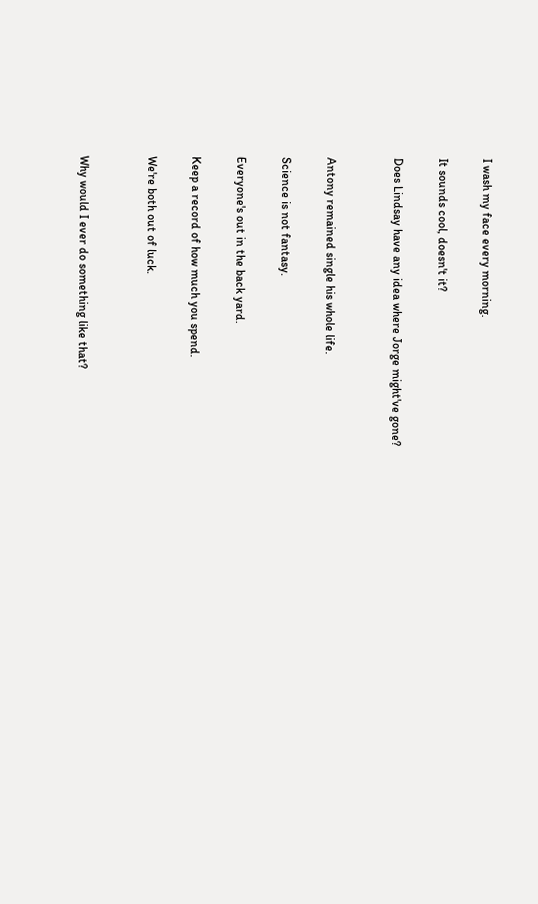I wash my face every morning.

It sounds cool, doesn't it?

Does Lindsay have any idea where Jorge might've gone?


Antony remained single his whole life.

Science is not fantasy.

Everyone's out in the back yard.

Keep a record of how much you spend.

We're both out of luck.


Why would I ever do something like that?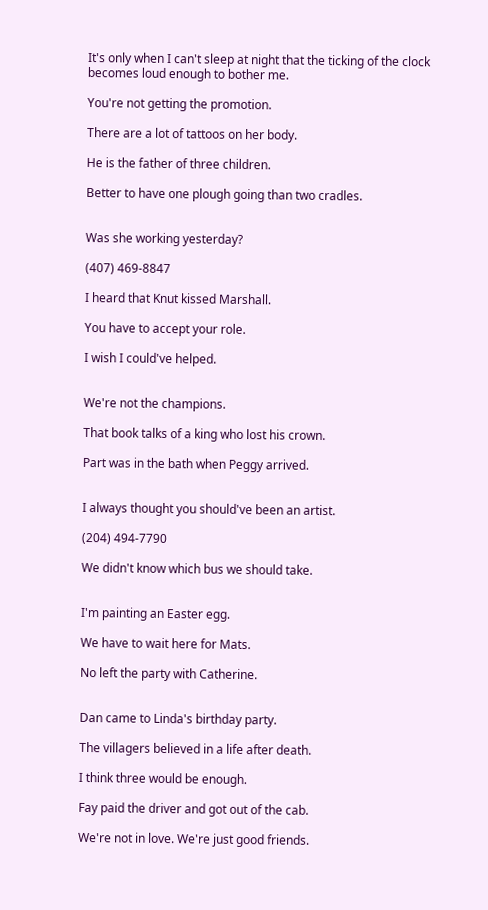It's only when I can't sleep at night that the ticking of the clock becomes loud enough to bother me.

You're not getting the promotion.

There are a lot of tattoos on her body.

He is the father of three children.

Better to have one plough going than two cradles.


Was she working yesterday?

(407) 469-8847

I heard that Knut kissed Marshall.

You have to accept your role.

I wish I could've helped.


We're not the champions.

That book talks of a king who lost his crown.

Part was in the bath when Peggy arrived.


I always thought you should've been an artist.

(204) 494-7790

We didn't know which bus we should take.


I'm painting an Easter egg.

We have to wait here for Mats.

No left the party with Catherine.


Dan came to Linda's birthday party.

The villagers believed in a life after death.

I think three would be enough.

Fay paid the driver and got out of the cab.

We're not in love. We're just good friends.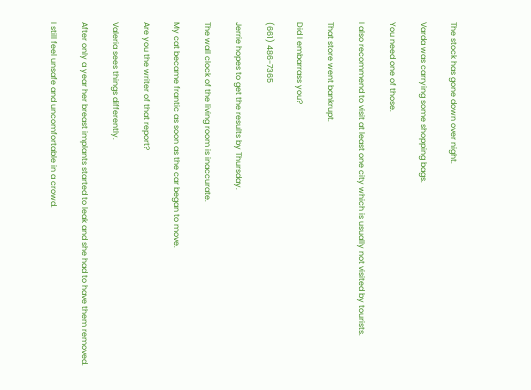The stock has gone down over night.

Varda was carrying some shopping bags.

You need one of those.

I also recommend to visit at least one city which is usually not visited by tourists.

That store went bankrupt.

Did I embarrass you?

(661) 486-7365

Jerrie hopes to get the results by Thursday.

The wall clock of the living room is inaccurate.

My cat became frantic as soon as the car began to move.

Are you the writer of that report?

Valeria sees things differently.

After only a year her breast implants started to leak and she had to have them removed.

I still feel unsafe and uncomfortable in a crowd.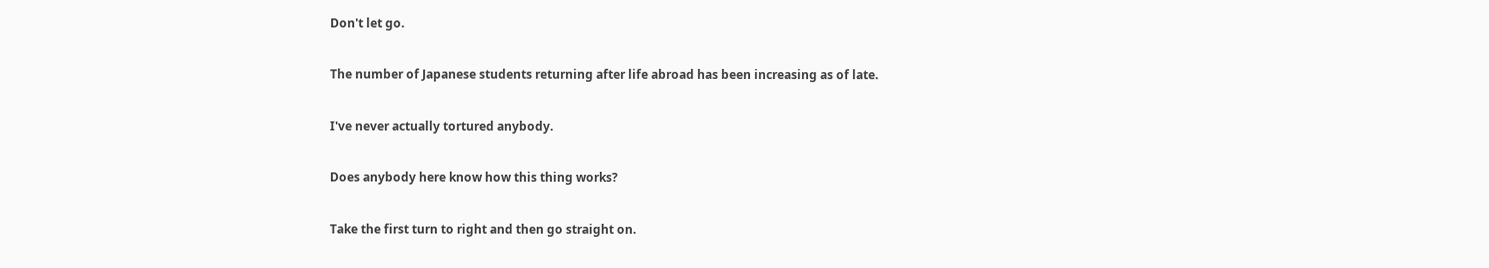Don't let go.

The number of Japanese students returning after life abroad has been increasing as of late.

I've never actually tortured anybody.

Does anybody here know how this thing works?

Take the first turn to right and then go straight on.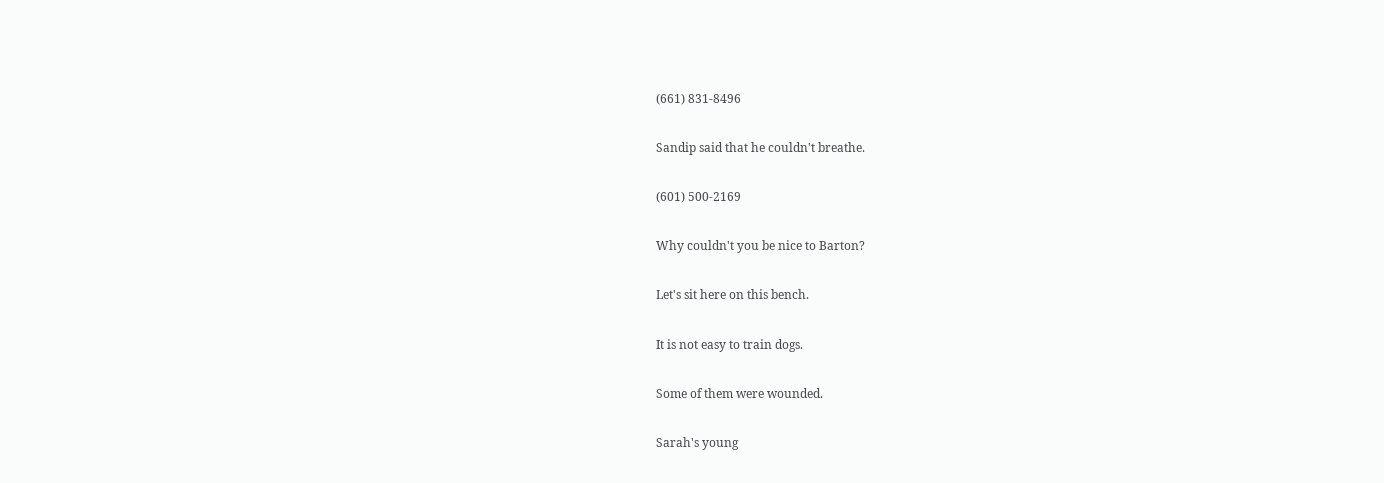(661) 831-8496

Sandip said that he couldn't breathe.

(601) 500-2169

Why couldn't you be nice to Barton?

Let's sit here on this bench.

It is not easy to train dogs.

Some of them were wounded.

Sarah's young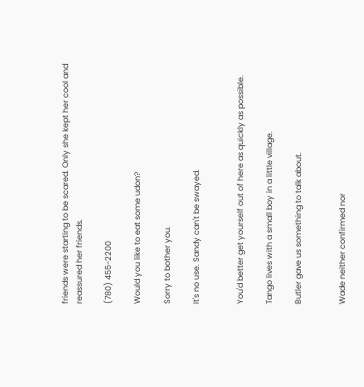friends were starting to be scared. Only she kept her cool and reassured her friends.

(780) 455-2200

Would you like to eat some udon?

Sorry to bother you.

It's no use. Sandy can't be swayed.


You'd better get yourself out of here as quickly as possible.

Tango lives with a small boy in a little village.

Butler gave us something to talk about.


Wade neither confirmed nor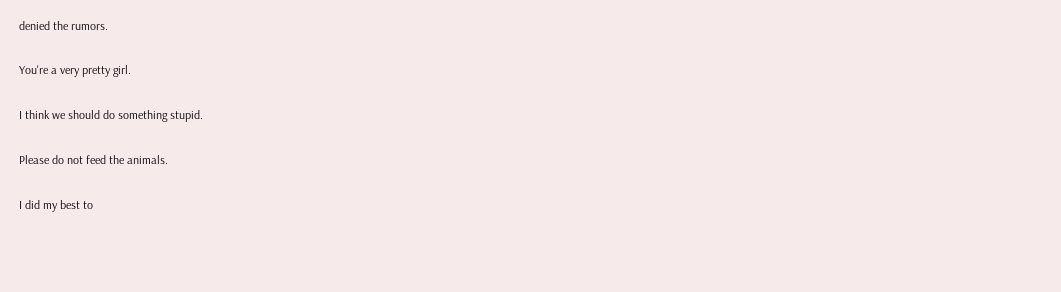denied the rumors.

You're a very pretty girl.

I think we should do something stupid.

Please do not feed the animals.

I did my best to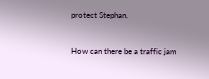protect Stephan.


How can there be a traffic jam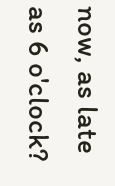now, as late as 6 o'clock?